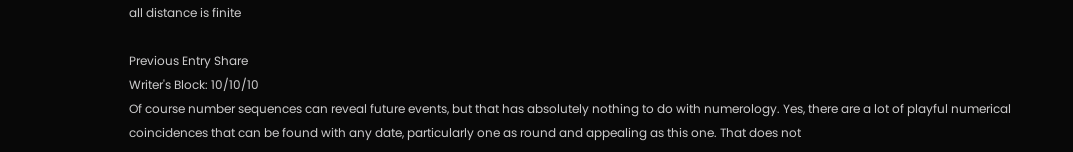all distance is finite

Previous Entry Share
Writer's Block: 10/10/10
Of course number sequences can reveal future events, but that has absolutely nothing to do with numerology. Yes, there are a lot of playful numerical coincidences that can be found with any date, particularly one as round and appealing as this one. That does not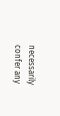necessarily confer any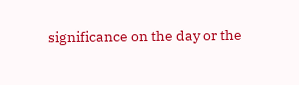significance on the day or the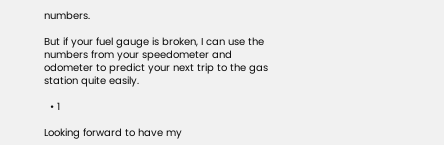numbers.

But if your fuel gauge is broken, I can use the numbers from your speedometer and odometer to predict your next trip to the gas station quite easily.

  • 1

Looking forward to have my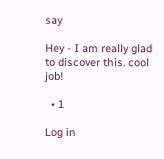say

Hey - I am really glad to discover this. cool job!

  • 1

Log in